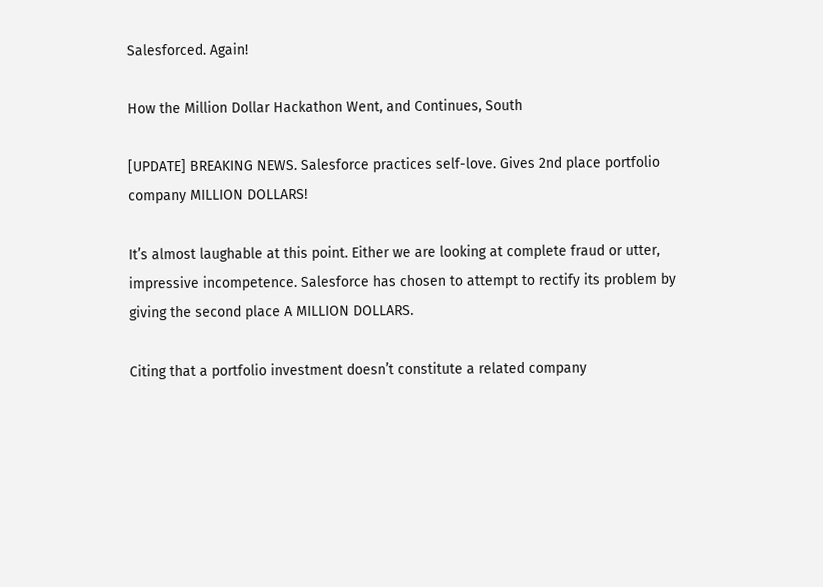Salesforced. Again!

How the Million Dollar Hackathon Went, and Continues, South

[UPDATE] BREAKING NEWS. Salesforce practices self-love. Gives 2nd place portfolio company MILLION DOLLARS!

It’s almost laughable at this point. Either we are looking at complete fraud or utter, impressive incompetence. Salesforce has chosen to attempt to rectify its problem by giving the second place A MILLION DOLLARS.

Citing that a portfolio investment doesn’t constitute a related company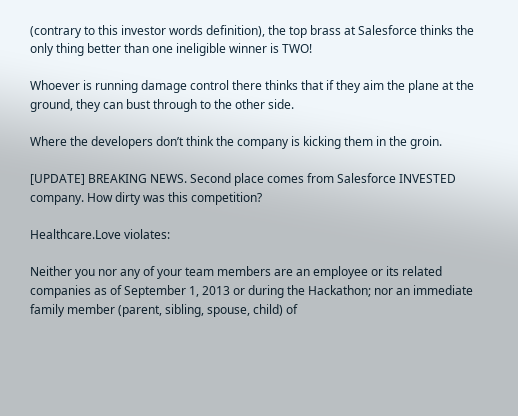(contrary to this investor words definition), the top brass at Salesforce thinks the only thing better than one ineligible winner is TWO!

Whoever is running damage control there thinks that if they aim the plane at the ground, they can bust through to the other side.

Where the developers don’t think the company is kicking them in the groin.

[UPDATE] BREAKING NEWS. Second place comes from Salesforce INVESTED company. How dirty was this competition?

Healthcare.Love violates:

Neither you nor any of your team members are an employee or its related companies as of September 1, 2013 or during the Hackathon; nor an immediate family member (parent, sibling, spouse, child) of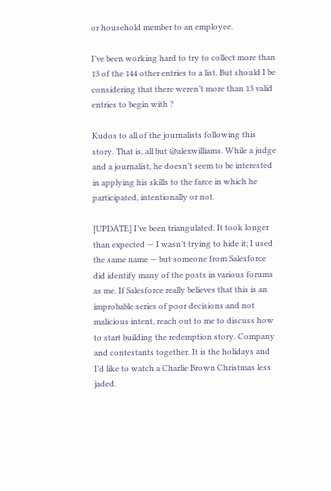or household member to an employee.

I’ve been working hard to try to collect more than 13 of the 144 other entries to a list. But should I be considering that there weren’t more than 13 valid entries to begin with ?

Kudos to all of the journalists following this story. That is, all but @alexwilliams. While a judge and a journalist, he doesn’t seem to be interested in applying his skills to the farce in which he participated, intentionally or not.

[UPDATE] I’ve been triangulated. It took longer than expected — I wasn’t trying to hide it; I used the same name — but someone from Salesforce did identify many of the posts in various forums as me. If Salesforce really believes that this is an improbable series of poor decisions and not malicious intent, reach out to me to discuss how to start building the redemption story. Company and contestants together. It is the holidays and I’d like to watch a Charlie Brown Christmas less jaded.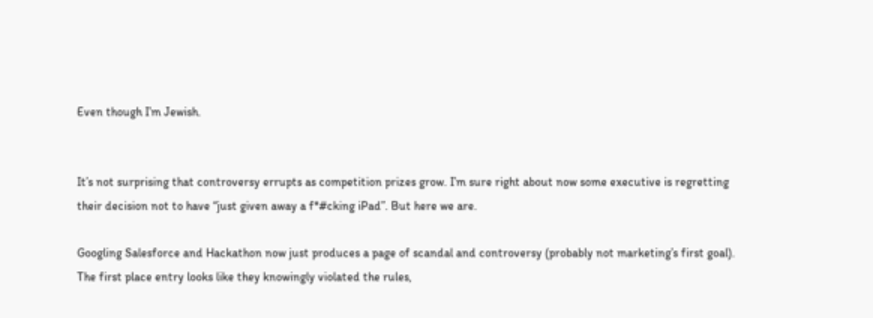Even though I’m Jewish.


It’s not surprising that controversy errupts as competition prizes grow. I’m sure right about now some executive is regretting their decision not to have “just given away a f*#cking iPad”. But here we are.

Googling Salesforce and Hackathon now just produces a page of scandal and controversy (probably not marketing’s first goal). The first place entry looks like they knowingly violated the rules,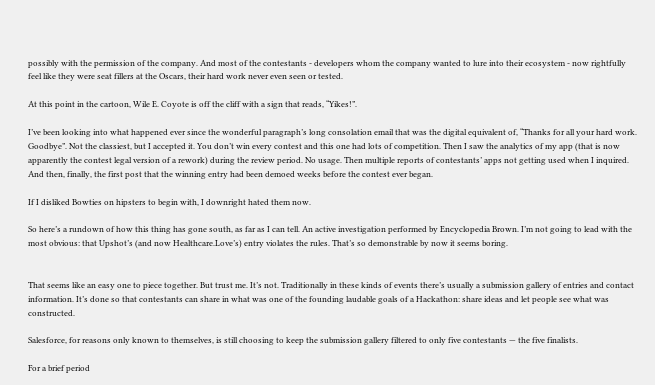possibly with the permission of the company. And most of the contestants - developers whom the company wanted to lure into their ecosystem - now rightfully feel like they were seat fillers at the Oscars, their hard work never even seen or tested.

At this point in the cartoon, Wile E. Coyote is off the cliff with a sign that reads, “Yikes!”.

I’ve been looking into what happened ever since the wonderful paragraph’s long consolation email that was the digital equivalent of, “Thanks for all your hard work. Goodbye”. Not the classiest, but I accepted it. You don’t win every contest and this one had lots of competition. Then I saw the analytics of my app (that is now apparently the contest legal version of a rework) during the review period. No usage. Then multiple reports of contestants’ apps not getting used when I inquired. And then, finally, the first post that the winning entry had been demoed weeks before the contest ever began.

If I disliked Bowties on hipsters to begin with, I downright hated them now.

So here’s a rundown of how this thing has gone south, as far as I can tell. An active investigation performed by Encyclopedia Brown. I’m not going to lead with the most obvious: that Upshot’s (and now Healthcare.Love’s) entry violates the rules. That’s so demonstrable by now it seems boring.


That seems like an easy one to piece together. But trust me. It’s not. Traditionally in these kinds of events there’s usually a submission gallery of entries and contact information. It’s done so that contestants can share in what was one of the founding laudable goals of a Hackathon: share ideas and let people see what was constructed.

Salesforce, for reasons only known to themselves, is still choosing to keep the submission gallery filtered to only five contestants — the five finalists.

For a brief period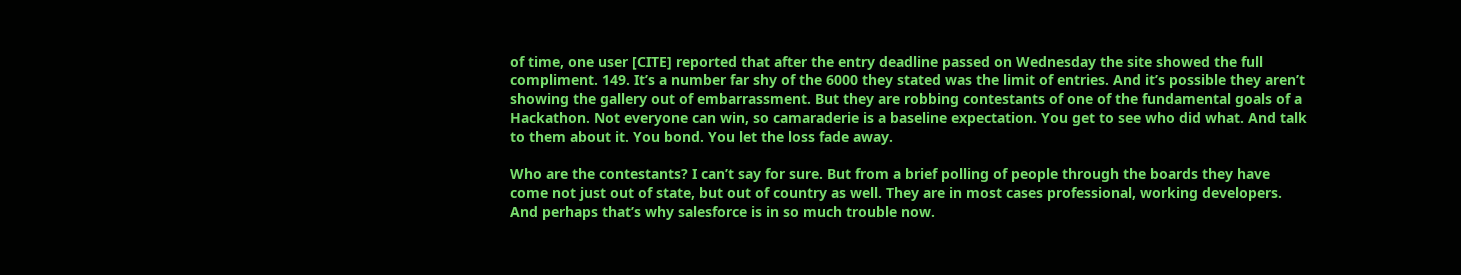of time, one user [CITE] reported that after the entry deadline passed on Wednesday the site showed the full compliment. 149. It’s a number far shy of the 6000 they stated was the limit of entries. And it’s possible they aren’t showing the gallery out of embarrassment. But they are robbing contestants of one of the fundamental goals of a Hackathon. Not everyone can win, so camaraderie is a baseline expectation. You get to see who did what. And talk to them about it. You bond. You let the loss fade away.

Who are the contestants? I can’t say for sure. But from a brief polling of people through the boards they have come not just out of state, but out of country as well. They are in most cases professional, working developers. And perhaps that’s why salesforce is in so much trouble now.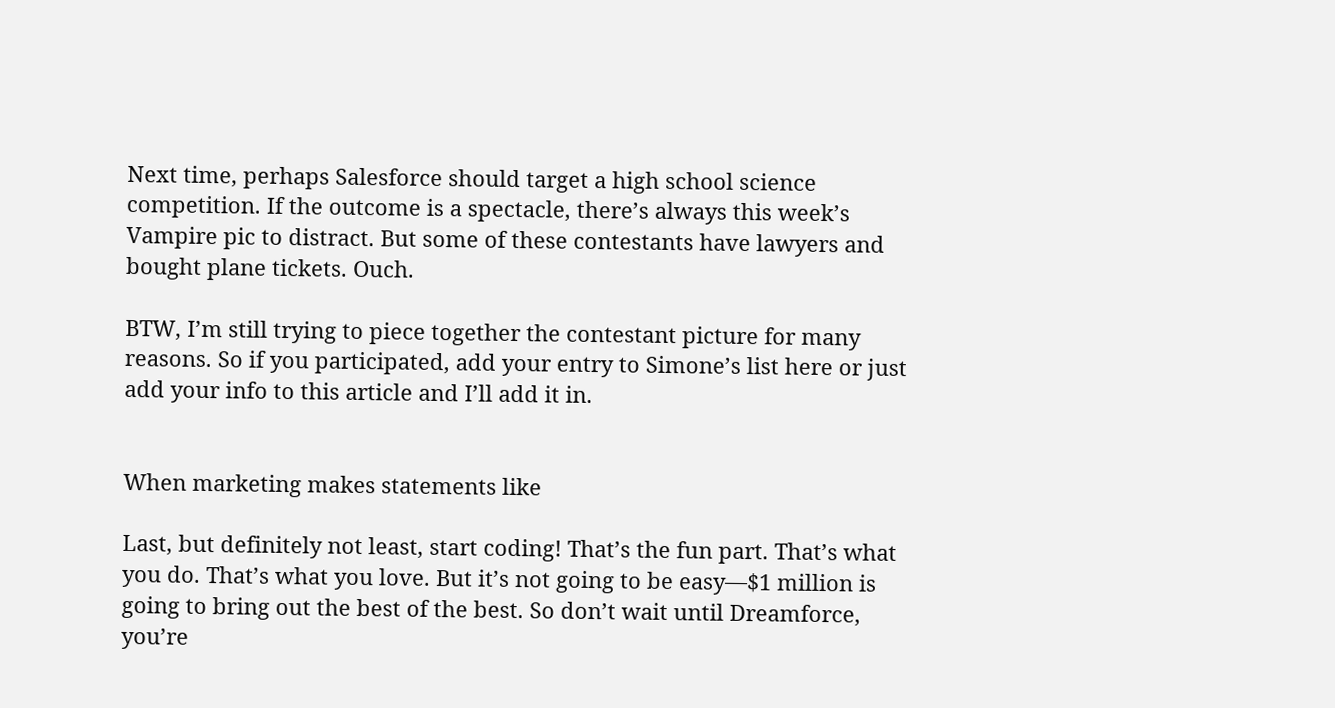Next time, perhaps Salesforce should target a high school science competition. If the outcome is a spectacle, there’s always this week’s Vampire pic to distract. But some of these contestants have lawyers and bought plane tickets. Ouch.

BTW, I’m still trying to piece together the contestant picture for many reasons. So if you participated, add your entry to Simone’s list here or just add your info to this article and I’ll add it in.


When marketing makes statements like

Last, but definitely not least, start coding! That’s the fun part. That’s what you do. That’s what you love. But it’s not going to be easy—$1 million is going to bring out the best of the best. So don’t wait until Dreamforce, you’re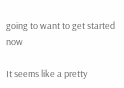going to want to get started now

It seems like a pretty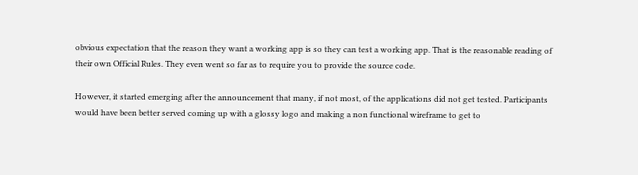obvious expectation that the reason they want a working app is so they can test a working app. That is the reasonable reading of their own Official Rules. They even went so far as to require you to provide the source code.

However, it started emerging after the announcement that many, if not most, of the applications did not get tested. Participants would have been better served coming up with a glossy logo and making a non functional wireframe to get to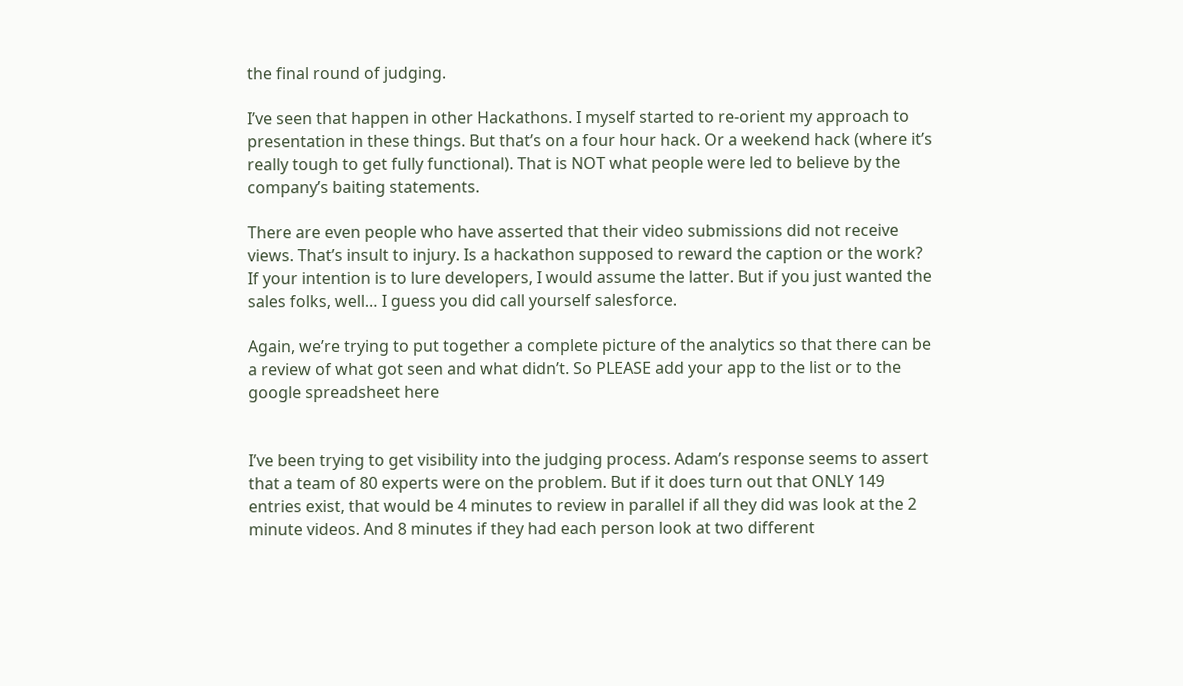the final round of judging.

I’ve seen that happen in other Hackathons. I myself started to re-orient my approach to presentation in these things. But that’s on a four hour hack. Or a weekend hack (where it’s really tough to get fully functional). That is NOT what people were led to believe by the company’s baiting statements.

There are even people who have asserted that their video submissions did not receive views. That’s insult to injury. Is a hackathon supposed to reward the caption or the work? If your intention is to lure developers, I would assume the latter. But if you just wanted the sales folks, well… I guess you did call yourself salesforce.

Again, we’re trying to put together a complete picture of the analytics so that there can be a review of what got seen and what didn’t. So PLEASE add your app to the list or to the google spreadsheet here


I’ve been trying to get visibility into the judging process. Adam’s response seems to assert that a team of 80 experts were on the problem. But if it does turn out that ONLY 149 entries exist, that would be 4 minutes to review in parallel if all they did was look at the 2 minute videos. And 8 minutes if they had each person look at two different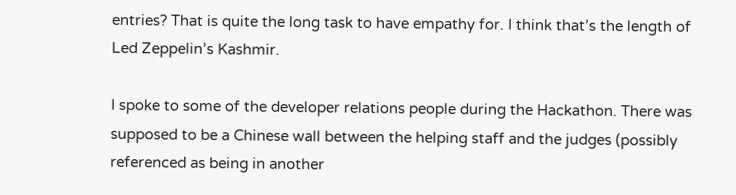entries? That is quite the long task to have empathy for. I think that’s the length of Led Zeppelin’s Kashmir.

I spoke to some of the developer relations people during the Hackathon. There was supposed to be a Chinese wall between the helping staff and the judges (possibly referenced as being in another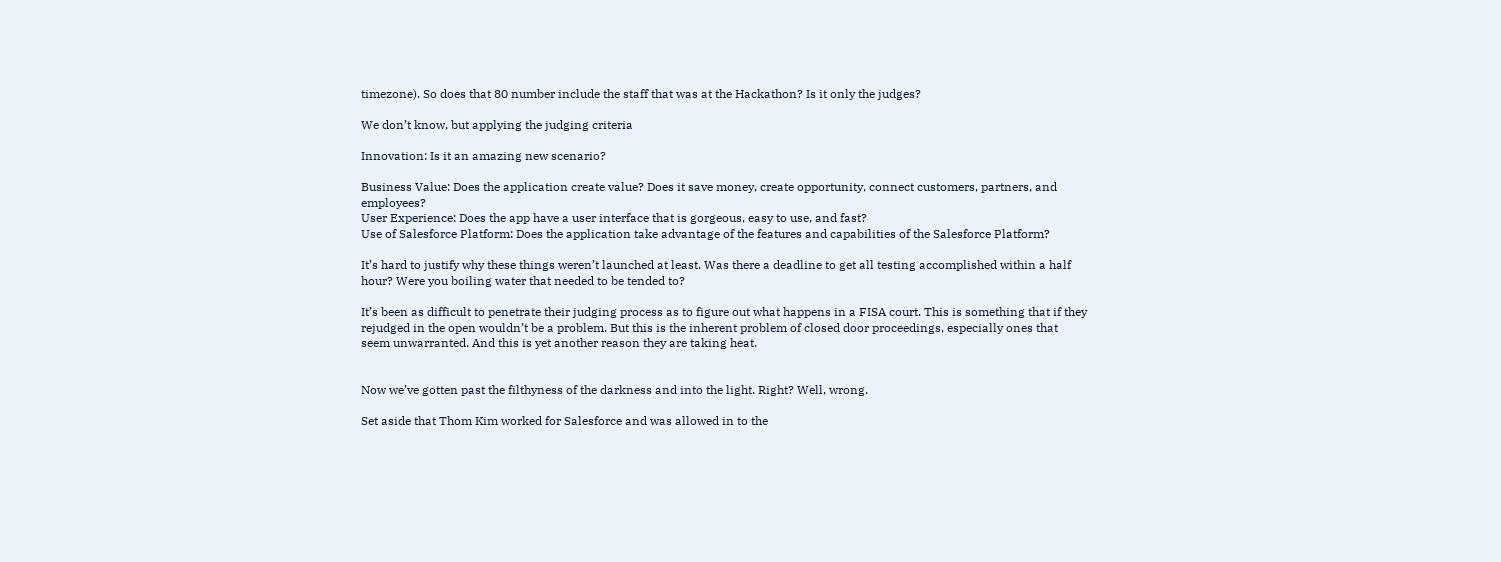timezone). So does that 80 number include the staff that was at the Hackathon? Is it only the judges?

We don’t know, but applying the judging criteria

Innovation: Is it an amazing new scenario?

Business Value: Does the application create value? Does it save money, create opportunity, connect customers, partners, and employees?
User Experience: Does the app have a user interface that is gorgeous, easy to use, and fast?
Use of Salesforce Platform: Does the application take advantage of the features and capabilities of the Salesforce Platform?

It’s hard to justify why these things weren’t launched at least. Was there a deadline to get all testing accomplished within a half hour? Were you boiling water that needed to be tended to?

It’s been as difficult to penetrate their judging process as to figure out what happens in a FISA court. This is something that if they rejudged in the open wouldn’t be a problem. But this is the inherent problem of closed door proceedings, especially ones that seem unwarranted. And this is yet another reason they are taking heat.


Now we’ve gotten past the filthyness of the darkness and into the light. Right? Well, wrong.

Set aside that Thom Kim worked for Salesforce and was allowed in to the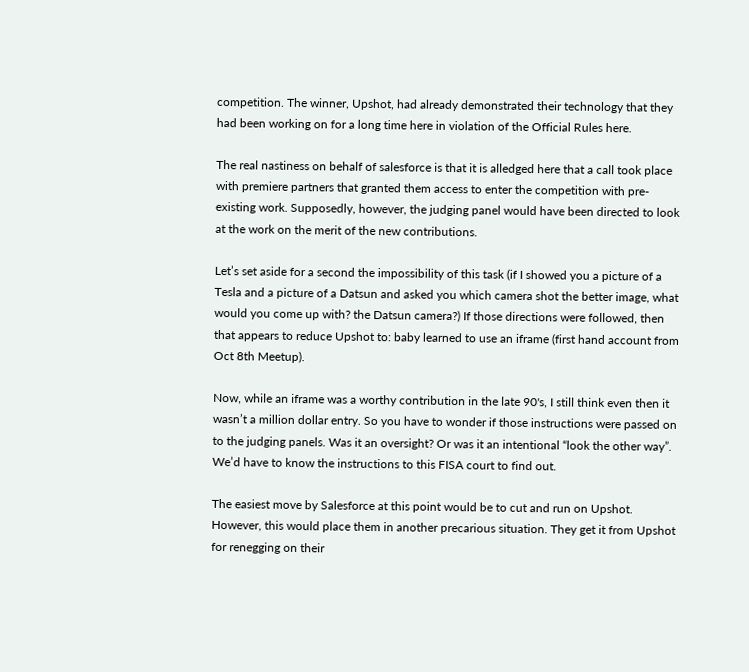competition. The winner, Upshot, had already demonstrated their technology that they had been working on for a long time here in violation of the Official Rules here.

The real nastiness on behalf of salesforce is that it is alledged here that a call took place with premiere partners that granted them access to enter the competition with pre-existing work. Supposedly, however, the judging panel would have been directed to look at the work on the merit of the new contributions.

Let’s set aside for a second the impossibility of this task (if I showed you a picture of a Tesla and a picture of a Datsun and asked you which camera shot the better image, what would you come up with? the Datsun camera?) If those directions were followed, then that appears to reduce Upshot to: baby learned to use an iframe (first hand account from Oct 8th Meetup).

Now, while an iframe was a worthy contribution in the late 90's, I still think even then it wasn’t a million dollar entry. So you have to wonder if those instructions were passed on to the judging panels. Was it an oversight? Or was it an intentional “look the other way”. We’d have to know the instructions to this FISA court to find out.

The easiest move by Salesforce at this point would be to cut and run on Upshot. However, this would place them in another precarious situation. They get it from Upshot for renegging on their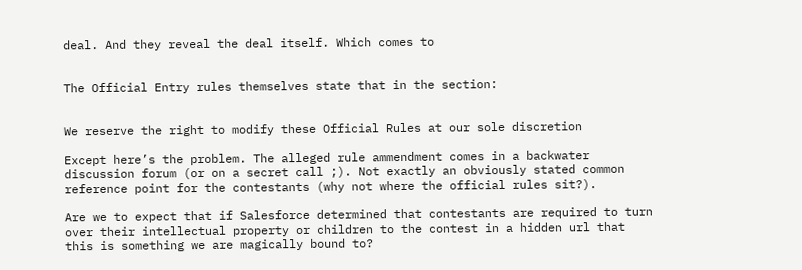deal. And they reveal the deal itself. Which comes to


The Official Entry rules themselves state that in the section:


We reserve the right to modify these Official Rules at our sole discretion

Except here’s the problem. The alleged rule ammendment comes in a backwater discussion forum (or on a secret call ;). Not exactly an obviously stated common reference point for the contestants (why not where the official rules sit?).

Are we to expect that if Salesforce determined that contestants are required to turn over their intellectual property or children to the contest in a hidden url that this is something we are magically bound to?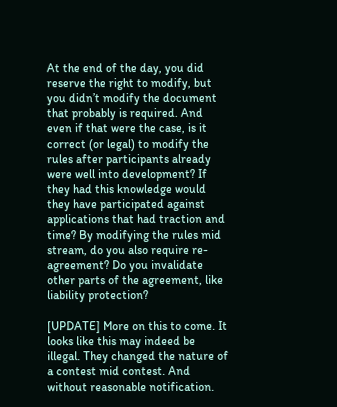At the end of the day, you did reserve the right to modify, but you didn’t modify the document that probably is required. And even if that were the case, is it correct (or legal) to modify the rules after participants already were well into development? If they had this knowledge would they have participated against applications that had traction and time? By modifying the rules mid stream, do you also require re-agreement? Do you invalidate other parts of the agreement, like liability protection?

[UPDATE] More on this to come. It looks like this may indeed be illegal. They changed the nature of a contest mid contest. And without reasonable notification.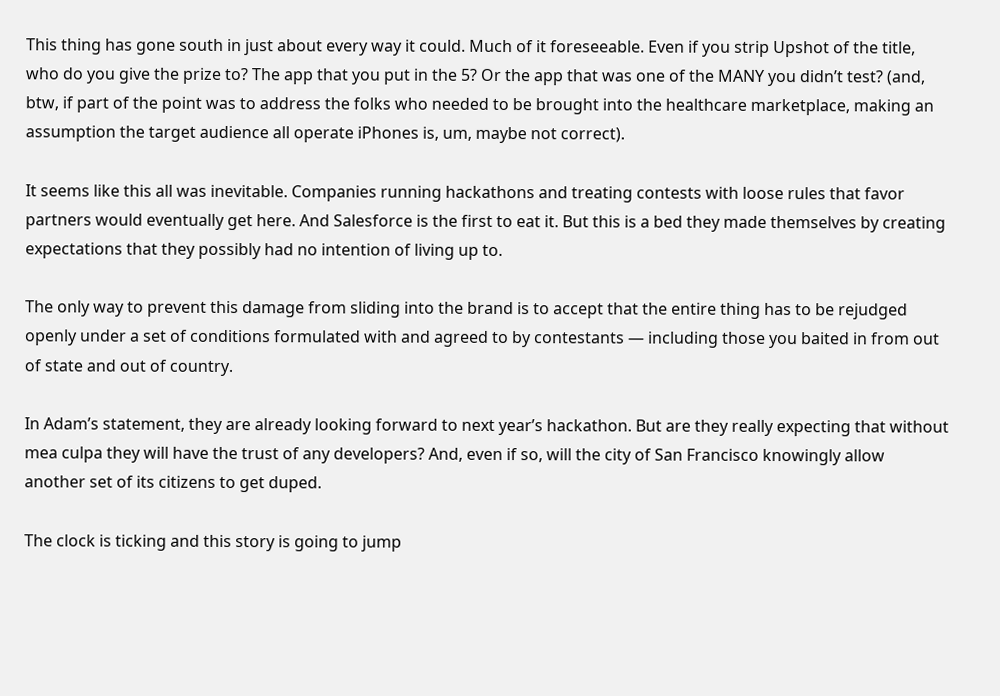This thing has gone south in just about every way it could. Much of it foreseeable. Even if you strip Upshot of the title, who do you give the prize to? The app that you put in the 5? Or the app that was one of the MANY you didn’t test? (and, btw, if part of the point was to address the folks who needed to be brought into the healthcare marketplace, making an assumption the target audience all operate iPhones is, um, maybe not correct).

It seems like this all was inevitable. Companies running hackathons and treating contests with loose rules that favor partners would eventually get here. And Salesforce is the first to eat it. But this is a bed they made themselves by creating expectations that they possibly had no intention of living up to.

The only way to prevent this damage from sliding into the brand is to accept that the entire thing has to be rejudged openly under a set of conditions formulated with and agreed to by contestants — including those you baited in from out of state and out of country.

In Adam’s statement, they are already looking forward to next year’s hackathon. But are they really expecting that without mea culpa they will have the trust of any developers? And, even if so, will the city of San Francisco knowingly allow another set of its citizens to get duped.

The clock is ticking and this story is going to jump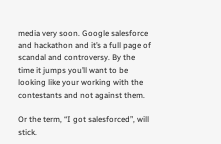media very soon. Google salesforce and hackathon and it’s a full page of scandal and controversy. By the time it jumps you’ll want to be looking like your working with the contestants and not against them.

Or the term, “I got salesforced”, will stick.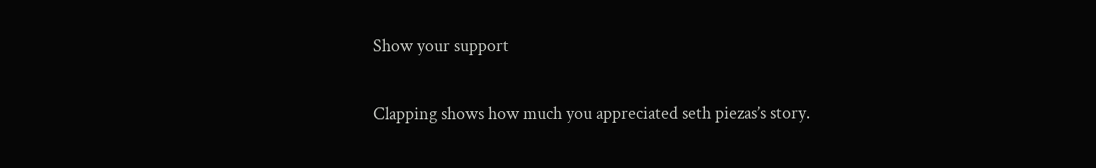Show your support

Clapping shows how much you appreciated seth piezas’s story.